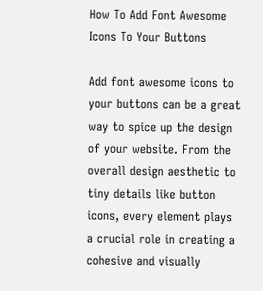How To Add Font Awesome Icons To Your Buttons

Add font awesome icons to your buttons can be a great way to spice up the design of your website. From the overall design aesthetic to tiny details like button icons, every element plays a crucial role in creating a cohesive and visually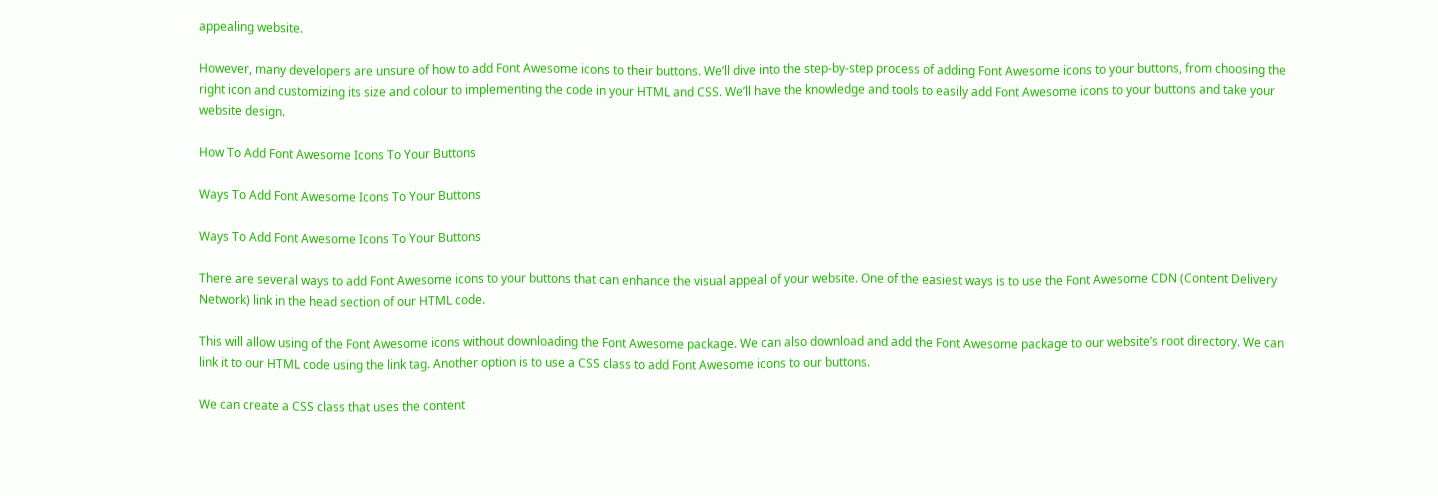appealing website.

However, many developers are unsure of how to add Font Awesome icons to their buttons. We’ll dive into the step-by-step process of adding Font Awesome icons to your buttons, from choosing the right icon and customizing its size and colour to implementing the code in your HTML and CSS. We’ll have the knowledge and tools to easily add Font Awesome icons to your buttons and take your website design.

How To Add Font Awesome Icons To Your Buttons

Ways To Add Font Awesome Icons To Your Buttons

Ways To Add Font Awesome Icons To Your Buttons

There are several ways to add Font Awesome icons to your buttons that can enhance the visual appeal of your website. One of the easiest ways is to use the Font Awesome CDN (Content Delivery Network) link in the head section of our HTML code.

This will allow using of the Font Awesome icons without downloading the Font Awesome package. We can also download and add the Font Awesome package to our website’s root directory. We can link it to our HTML code using the link tag. Another option is to use a CSS class to add Font Awesome icons to our buttons.

We can create a CSS class that uses the content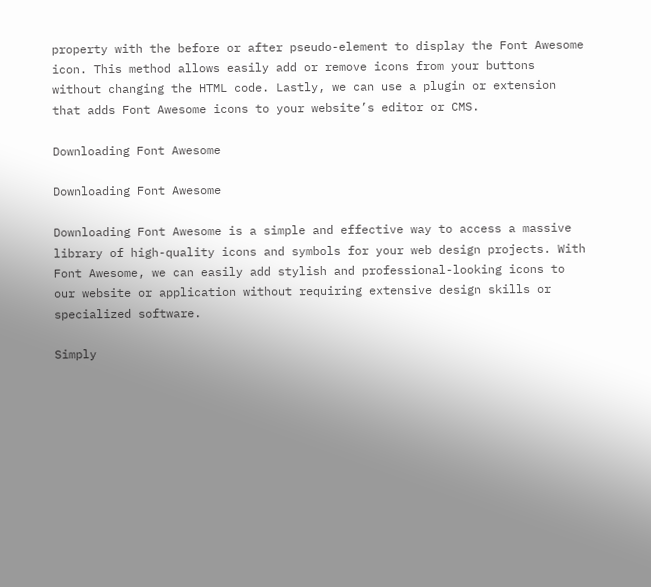property with the before or after pseudo-element to display the Font Awesome icon. This method allows easily add or remove icons from your buttons without changing the HTML code. Lastly, we can use a plugin or extension that adds Font Awesome icons to your website’s editor or CMS.

Downloading Font Awesome

Downloading Font Awesome

Downloading Font Awesome is a simple and effective way to access a massive library of high-quality icons and symbols for your web design projects. With Font Awesome, we can easily add stylish and professional-looking icons to our website or application without requiring extensive design skills or specialized software.

Simply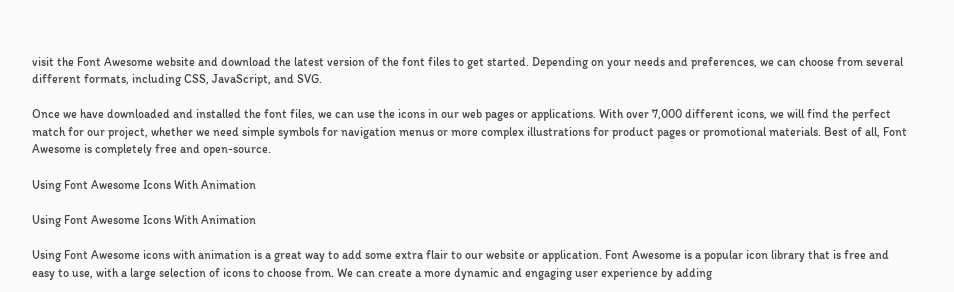visit the Font Awesome website and download the latest version of the font files to get started. Depending on your needs and preferences, we can choose from several different formats, including CSS, JavaScript, and SVG.

Once we have downloaded and installed the font files, we can use the icons in our web pages or applications. With over 7,000 different icons, we will find the perfect match for our project, whether we need simple symbols for navigation menus or more complex illustrations for product pages or promotional materials. Best of all, Font Awesome is completely free and open-source.

Using Font Awesome Icons With Animation

Using Font Awesome Icons With Animation

Using Font Awesome icons with animation is a great way to add some extra flair to our website or application. Font Awesome is a popular icon library that is free and easy to use, with a large selection of icons to choose from. We can create a more dynamic and engaging user experience by adding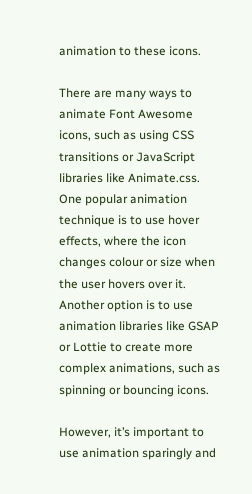animation to these icons.

There are many ways to animate Font Awesome icons, such as using CSS transitions or JavaScript libraries like Animate.css. One popular animation technique is to use hover effects, where the icon changes colour or size when the user hovers over it. Another option is to use animation libraries like GSAP or Lottie to create more complex animations, such as spinning or bouncing icons.

However, it’s important to use animation sparingly and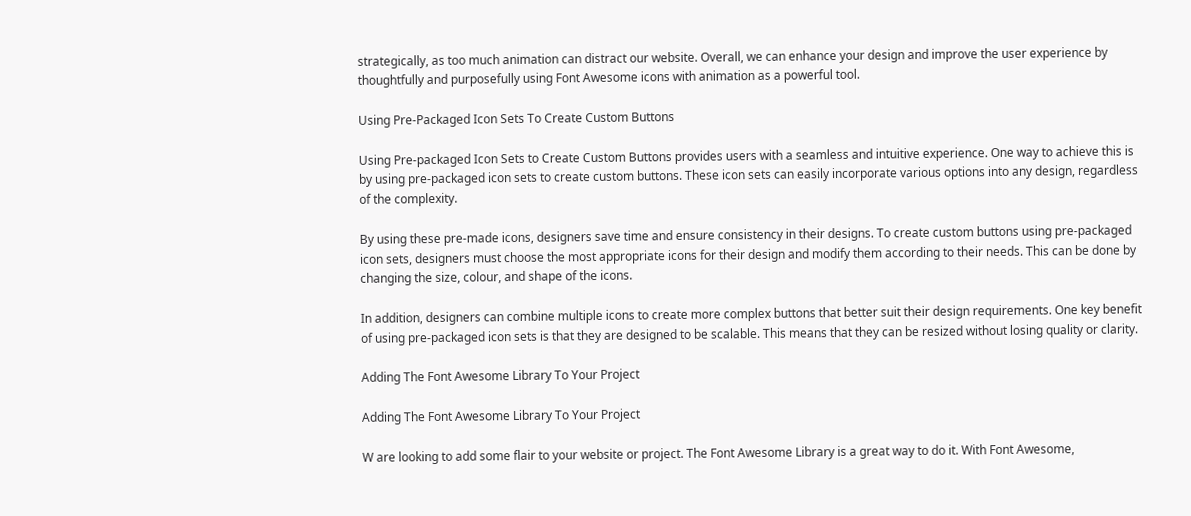strategically, as too much animation can distract our website. Overall, we can enhance your design and improve the user experience by thoughtfully and purposefully using Font Awesome icons with animation as a powerful tool.

Using Pre-Packaged Icon Sets To Create Custom Buttons

Using Pre-packaged Icon Sets to Create Custom Buttons provides users with a seamless and intuitive experience. One way to achieve this is by using pre-packaged icon sets to create custom buttons. These icon sets can easily incorporate various options into any design, regardless of the complexity.

By using these pre-made icons, designers save time and ensure consistency in their designs. To create custom buttons using pre-packaged icon sets, designers must choose the most appropriate icons for their design and modify them according to their needs. This can be done by changing the size, colour, and shape of the icons.

In addition, designers can combine multiple icons to create more complex buttons that better suit their design requirements. One key benefit of using pre-packaged icon sets is that they are designed to be scalable. This means that they can be resized without losing quality or clarity.

Adding The Font Awesome Library To Your Project

Adding The Font Awesome Library To Your Project

W are looking to add some flair to your website or project. The Font Awesome Library is a great way to do it. With Font Awesome,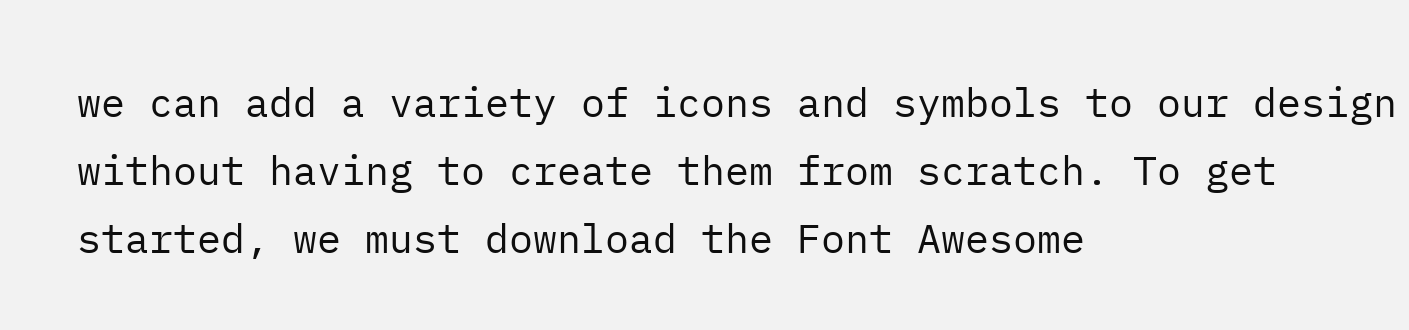we can add a variety of icons and symbols to our design without having to create them from scratch. To get started, we must download the Font Awesome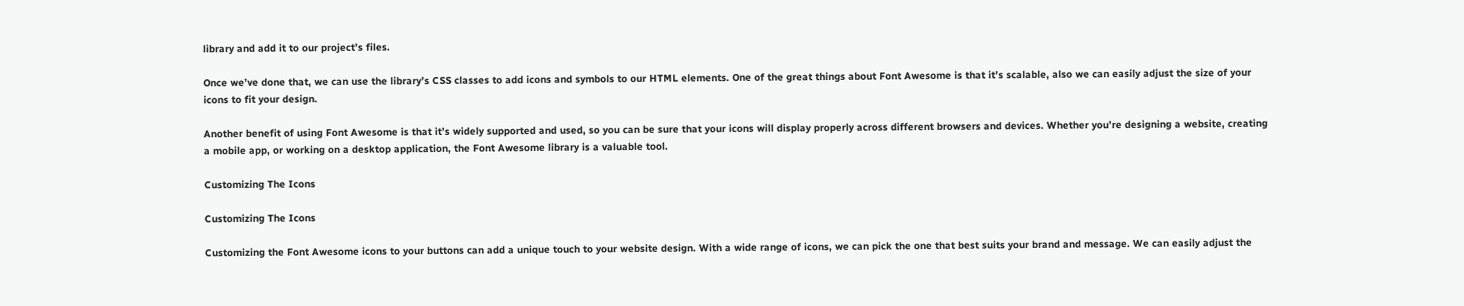library and add it to our project’s files.

Once we’ve done that, we can use the library’s CSS classes to add icons and symbols to our HTML elements. One of the great things about Font Awesome is that it’s scalable, also we can easily adjust the size of your icons to fit your design.

Another benefit of using Font Awesome is that it’s widely supported and used, so you can be sure that your icons will display properly across different browsers and devices. Whether you’re designing a website, creating a mobile app, or working on a desktop application, the Font Awesome library is a valuable tool.

Customizing The Icons

Customizing The Icons

Customizing the Font Awesome icons to your buttons can add a unique touch to your website design. With a wide range of icons, we can pick the one that best suits your brand and message. We can easily adjust the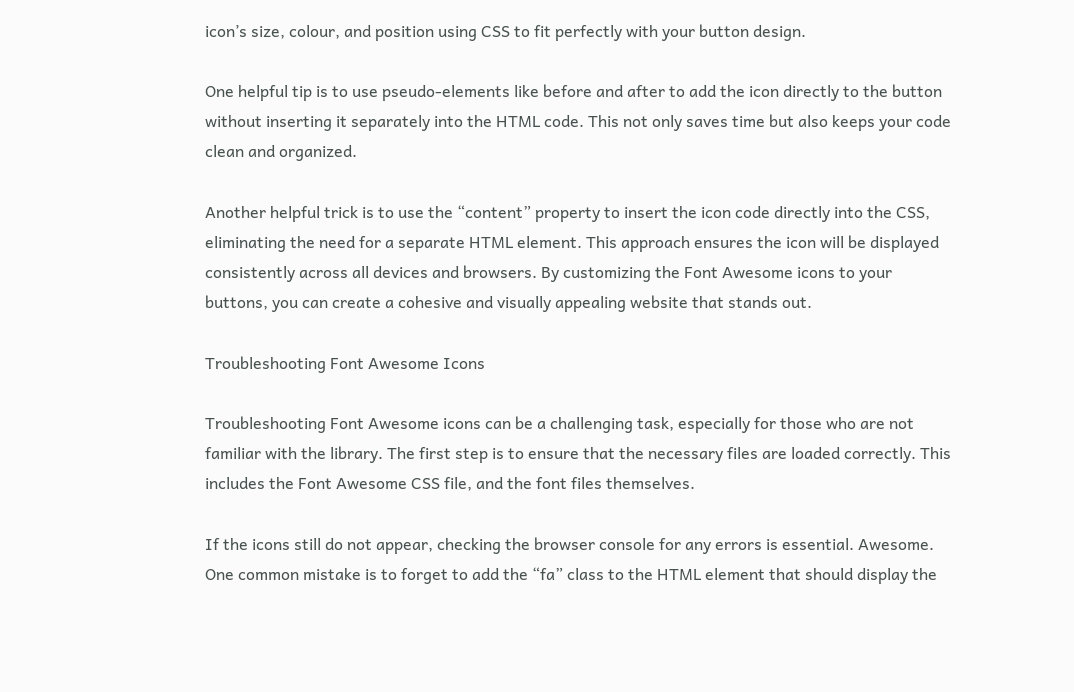icon’s size, colour, and position using CSS to fit perfectly with your button design.

One helpful tip is to use pseudo-elements like before and after to add the icon directly to the button without inserting it separately into the HTML code. This not only saves time but also keeps your code clean and organized.

Another helpful trick is to use the “content” property to insert the icon code directly into the CSS, eliminating the need for a separate HTML element. This approach ensures the icon will be displayed consistently across all devices and browsers. By customizing the Font Awesome icons to your buttons, you can create a cohesive and visually appealing website that stands out.

Troubleshooting Font Awesome Icons

Troubleshooting Font Awesome icons can be a challenging task, especially for those who are not familiar with the library. The first step is to ensure that the necessary files are loaded correctly. This includes the Font Awesome CSS file, and the font files themselves.

If the icons still do not appear, checking the browser console for any errors is essential. Awesome. One common mistake is to forget to add the “fa” class to the HTML element that should display the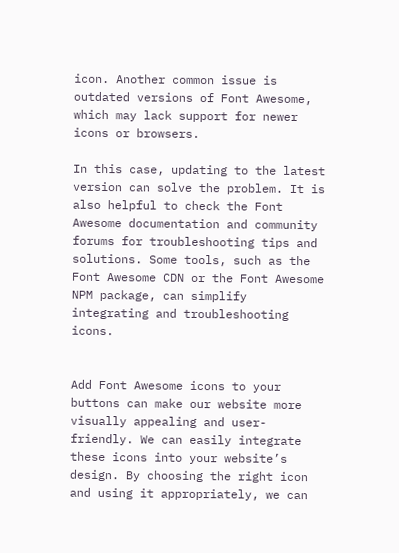icon. Another common issue is outdated versions of Font Awesome, which may lack support for newer icons or browsers.

In this case, updating to the latest version can solve the problem. It is also helpful to check the Font Awesome documentation and community forums for troubleshooting tips and solutions. Some tools, such as the Font Awesome CDN or the Font Awesome NPM package, can simplify integrating and troubleshooting icons.


Add Font Awesome icons to your buttons can make our website more visually appealing and user-friendly. We can easily integrate these icons into your website’s design. By choosing the right icon and using it appropriately, we can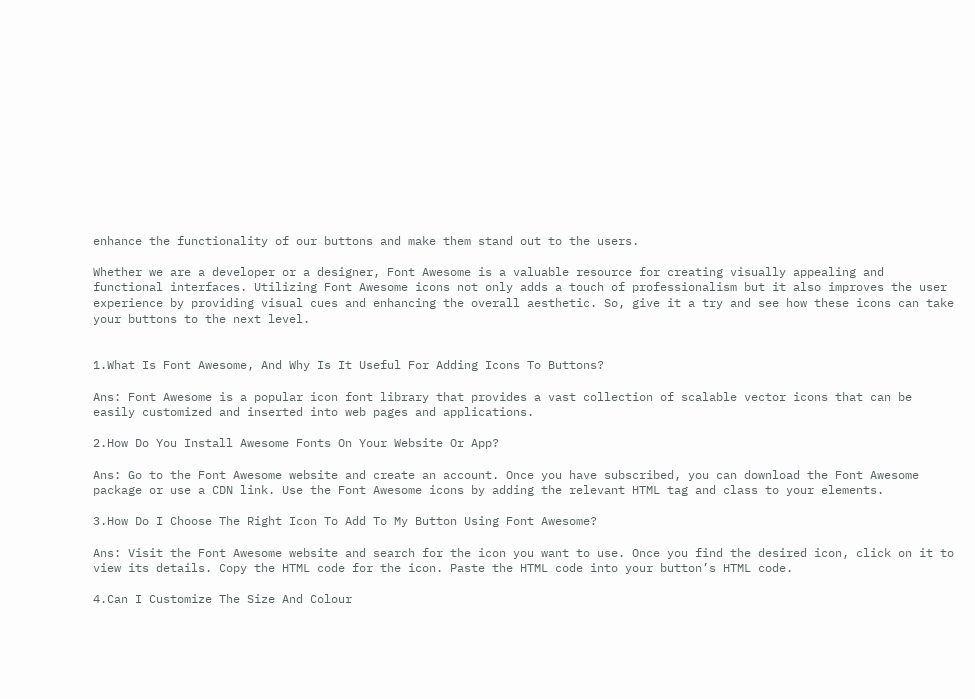enhance the functionality of our buttons and make them stand out to the users.

Whether we are a developer or a designer, Font Awesome is a valuable resource for creating visually appealing and functional interfaces. Utilizing Font Awesome icons not only adds a touch of professionalism but it also improves the user experience by providing visual cues and enhancing the overall aesthetic. So, give it a try and see how these icons can take your buttons to the next level.


1.What Is Font Awesome, And Why Is It Useful For Adding Icons To Buttons?

Ans: Font Awesome is a popular icon font library that provides a vast collection of scalable vector icons that can be easily customized and inserted into web pages and applications.

2.How Do You Install Awesome Fonts On Your Website Or App?

Ans: Go to the Font Awesome website and create an account. Once you have subscribed, you can download the Font Awesome package or use a CDN link. Use the Font Awesome icons by adding the relevant HTML tag and class to your elements.

3.How Do I Choose The Right Icon To Add To My Button Using Font Awesome?

Ans: Visit the Font Awesome website and search for the icon you want to use. Once you find the desired icon, click on it to view its details. Copy the HTML code for the icon. Paste the HTML code into your button’s HTML code.

4.Can I Customize The Size And Colour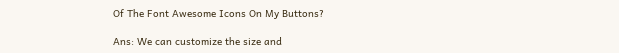Of The Font Awesome Icons On My Buttons?

Ans: We can customize the size and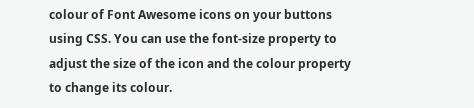colour of Font Awesome icons on your buttons using CSS. You can use the font-size property to adjust the size of the icon and the colour property to change its colour.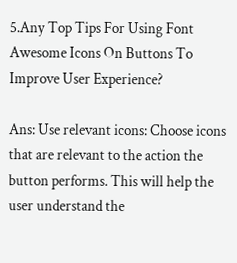5.Any Top Tips For Using Font Awesome Icons On Buttons To Improve User Experience?

Ans: Use relevant icons: Choose icons that are relevant to the action the button performs. This will help the user understand the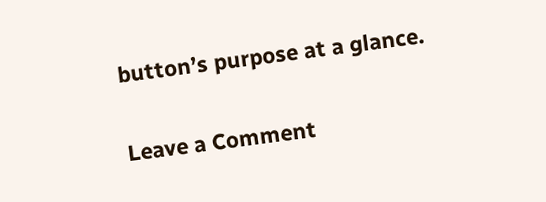button’s purpose at a glance.

Leave a Comment